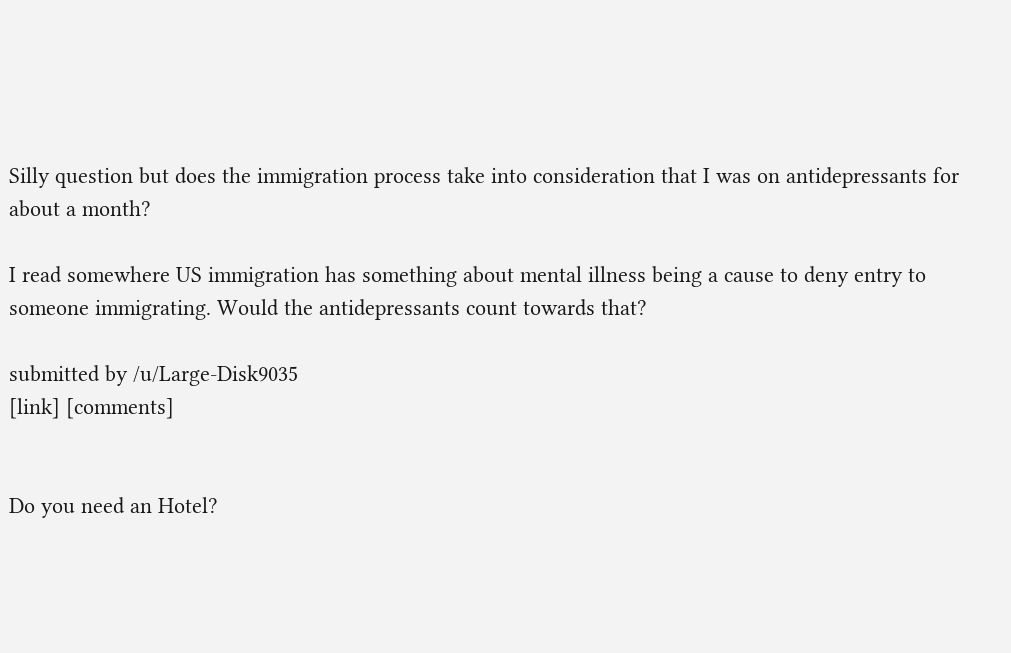Silly question but does the immigration process take into consideration that I was on antidepressants for about a month?

I read somewhere US immigration has something about mental illness being a cause to deny entry to someone immigrating. Would the antidepressants count towards that?

submitted by /u/Large-Disk9035
[link] [comments]


Do you need an Hotel?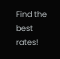Find the best rates!